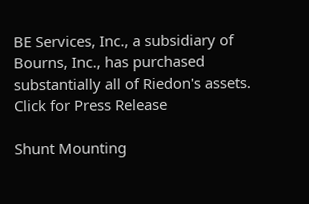BE Services, Inc., a subsidiary of Bourns, Inc., has purchased substantially all of Riedon's assets. Click for Press Release

Shunt Mounting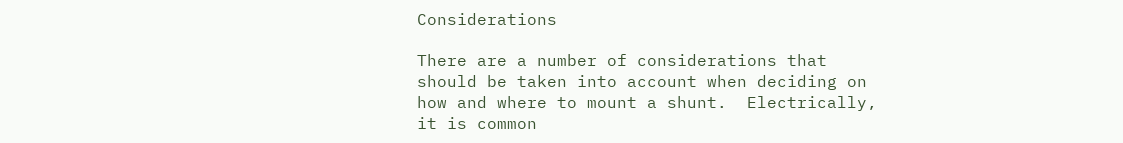Considerations

There are a number of considerations that should be taken into account when deciding on how and where to mount a shunt.  Electrically, it is common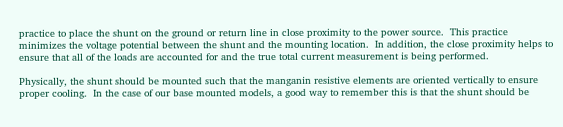practice to place the shunt on the ground or return line in close proximity to the power source.  This practice minimizes the voltage potential between the shunt and the mounting location.  In addition, the close proximity helps to ensure that all of the loads are accounted for and the true total current measurement is being performed.

Physically, the shunt should be mounted such that the manganin resistive elements are oriented vertically to ensure proper cooling.  In the case of our base mounted models, a good way to remember this is that the shunt should be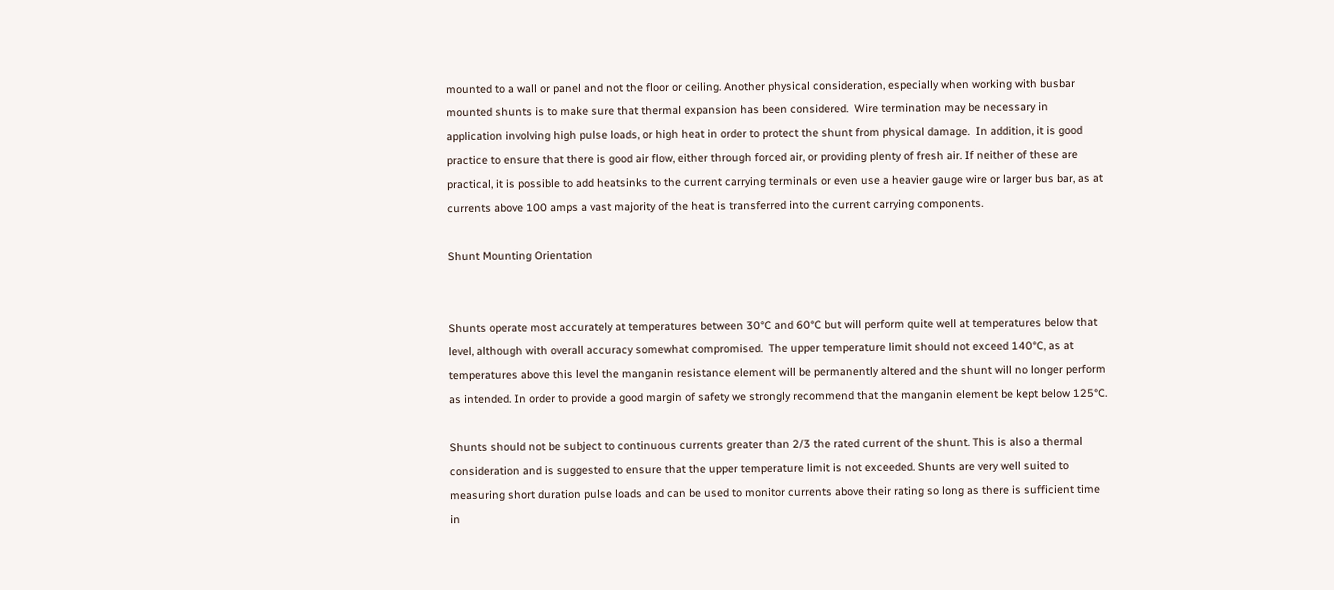mounted to a wall or panel and not the floor or ceiling. Another physical consideration, especially when working with busbar mounted shunts is to make sure that thermal expansion has been considered.  Wire termination may be necessary in application involving high pulse loads, or high heat in order to protect the shunt from physical damage.  In addition, it is good practice to ensure that there is good air flow, either through forced air, or providing plenty of fresh air. If neither of these are practical, it is possible to add heatsinks to the current carrying terminals or even use a heavier gauge wire or larger bus bar, as at currents above 100 amps a vast majority of the heat is transferred into the current carrying components.

Shunt Mounting Orientation


Shunts operate most accurately at temperatures between 30°C and 60°C but will perform quite well at temperatures below that level, although with overall accuracy somewhat compromised.  The upper temperature limit should not exceed 140°C, as at temperatures above this level the manganin resistance element will be permanently altered and the shunt will no longer perform as intended. In order to provide a good margin of safety we strongly recommend that the manganin element be kept below 125°C.

Shunts should not be subject to continuous currents greater than 2/3 the rated current of the shunt. This is also a thermal consideration and is suggested to ensure that the upper temperature limit is not exceeded. Shunts are very well suited to measuring short duration pulse loads and can be used to monitor currents above their rating so long as there is sufficient time in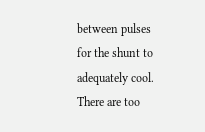between pulses for the shunt to adequately cool.  There are too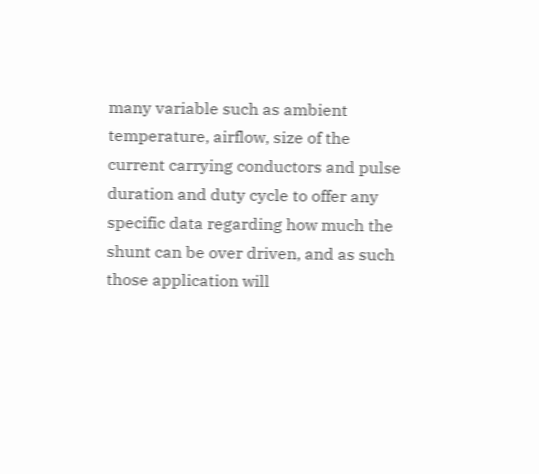many variable such as ambient temperature, airflow, size of the current carrying conductors and pulse duration and duty cycle to offer any specific data regarding how much the shunt can be over driven, and as such those application will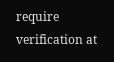require verification at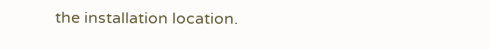the installation location.